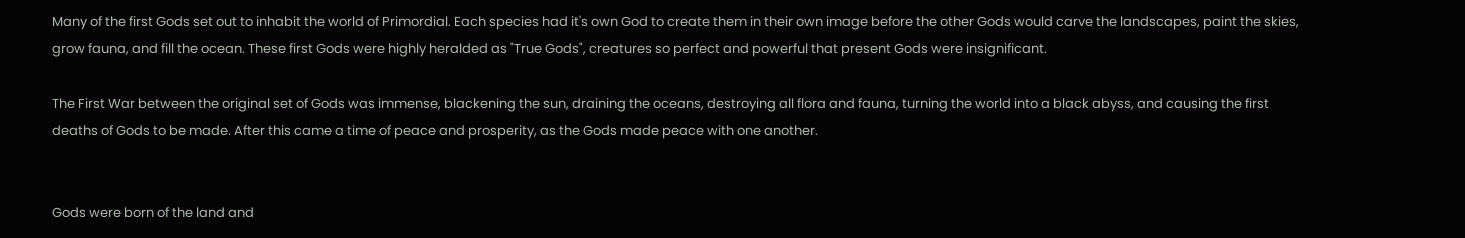Many of the first Gods set out to inhabit the world of Primordial. Each species had it's own God to create them in their own image before the other Gods would carve the landscapes, paint the skies, grow fauna, and fill the ocean. These first Gods were highly heralded as "True Gods", creatures so perfect and powerful that present Gods were insignificant.

The First War between the original set of Gods was immense, blackening the sun, draining the oceans, destroying all flora and fauna, turning the world into a black abyss, and causing the first deaths of Gods to be made. After this came a time of peace and prosperity, as the Gods made peace with one another.


Gods were born of the land and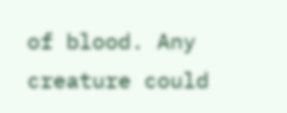of blood. Any creature could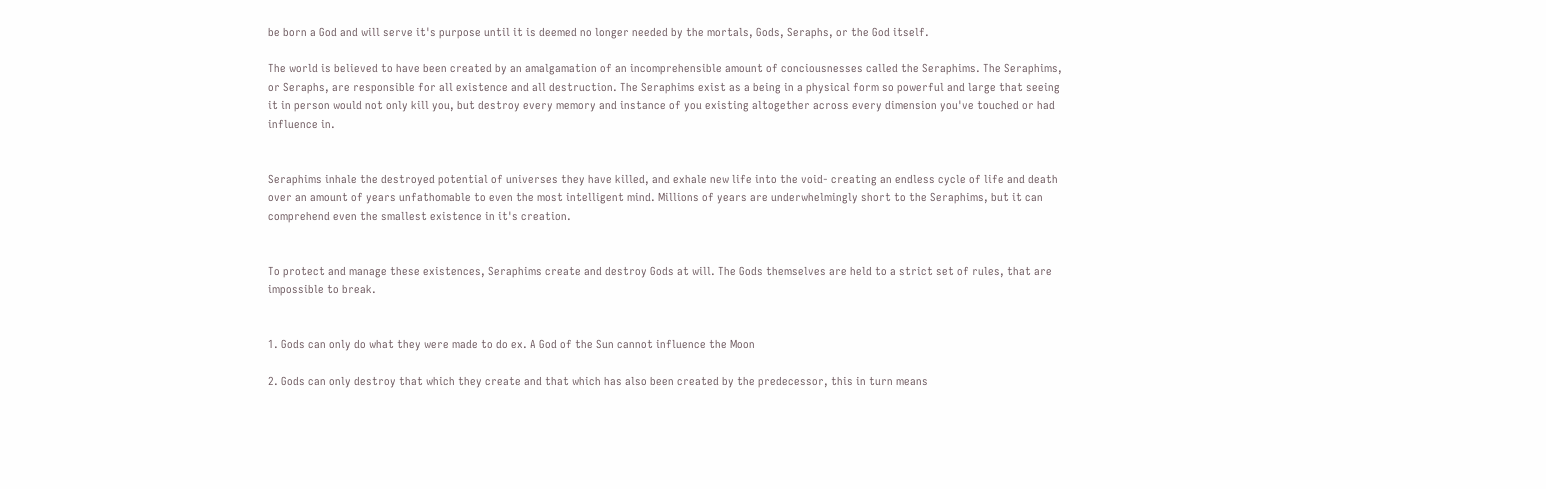be born a God and will serve it's purpose until it is deemed no longer needed by the mortals, Gods, Seraphs, or the God itself.

The world is believed to have been created by an amalgamation of an incomprehensible amount of conciousnesses called the Seraphims. The Seraphims, or Seraphs, are responsible for all existence and all destruction. The Seraphims exist as a being in a physical form so powerful and large that seeing it in person would not only kill you, but destroy every memory and instance of you existing altogether across every dimension you've touched or had influence in.


Seraphims inhale the destroyed potential of universes they have killed, and exhale new life into the void- creating an endless cycle of life and death over an amount of years unfathomable to even the most intelligent mind. Millions of years are underwhelmingly short to the Seraphims, but it can comprehend even the smallest existence in it's creation.


To protect and manage these existences, Seraphims create and destroy Gods at will. The Gods themselves are held to a strict set of rules, that are impossible to break.


1. Gods can only do what they were made to do ex. A God of the Sun cannot influence the Moon

2. Gods can only destroy that which they create and that which has also been created by the predecessor, this in turn means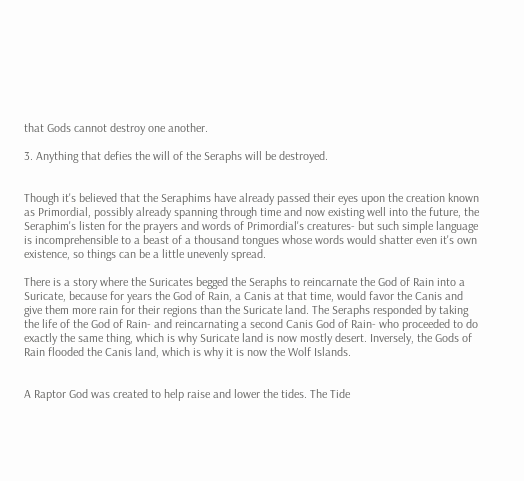that Gods cannot destroy one another.

3. Anything that defies the will of the Seraphs will be destroyed.


Though it's believed that the Seraphims have already passed their eyes upon the creation known as Primordial, possibly already spanning through time and now existing well into the future, the Seraphim's listen for the prayers and words of Primordial's creatures- but such simple language is incomprehensible to a beast of a thousand tongues whose words would shatter even it's own existence, so things can be a little unevenly spread.

There is a story where the Suricates begged the Seraphs to reincarnate the God of Rain into a Suricate, because for years the God of Rain, a Canis at that time, would favor the Canis and give them more rain for their regions than the Suricate land. The Seraphs responded by taking the life of the God of Rain- and reincarnating a second Canis God of Rain- who proceeded to do exactly the same thing, which is why Suricate land is now mostly desert. Inversely, the Gods of Rain flooded the Canis land, which is why it is now the Wolf Islands.


A Raptor God was created to help raise and lower the tides. The Tide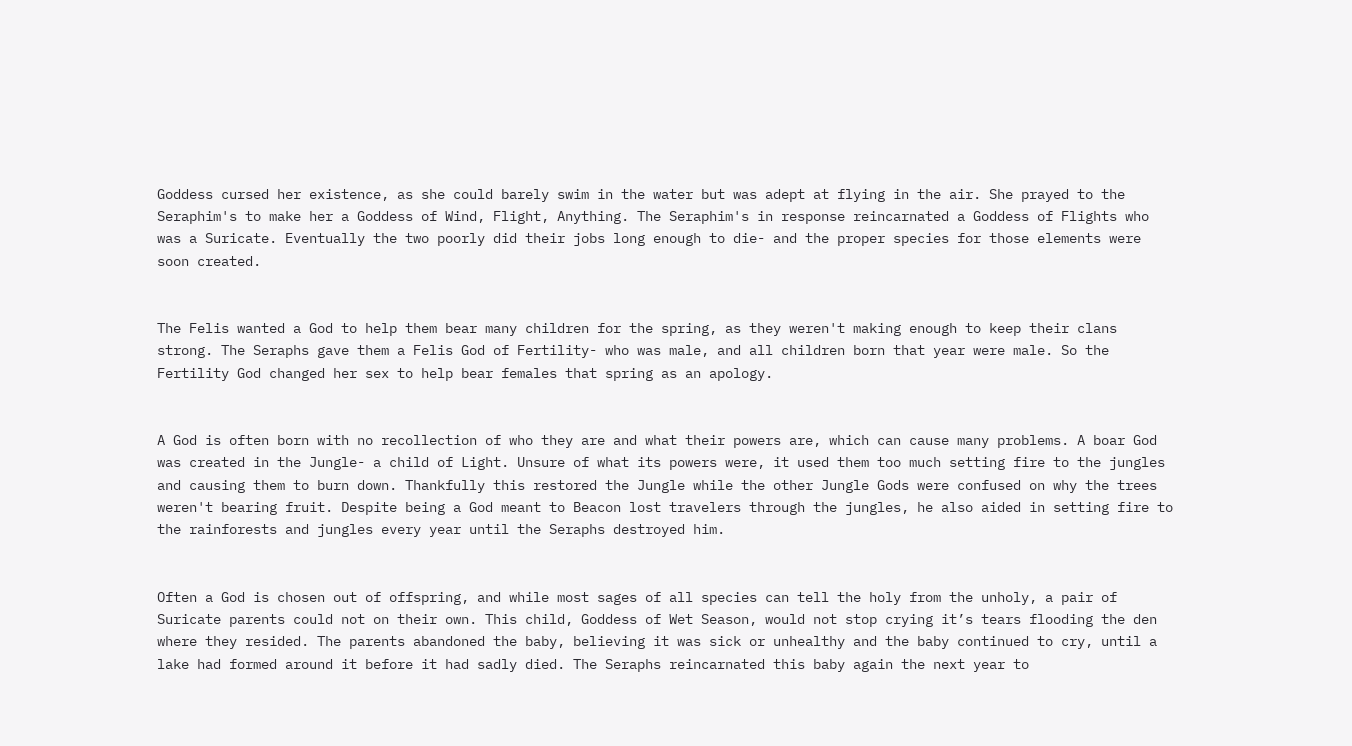Goddess cursed her existence, as she could barely swim in the water but was adept at flying in the air. She prayed to the Seraphim's to make her a Goddess of Wind, Flight, Anything. The Seraphim's in response reincarnated a Goddess of Flights who was a Suricate. Eventually the two poorly did their jobs long enough to die- and the proper species for those elements were soon created.


The Felis wanted a God to help them bear many children for the spring, as they weren't making enough to keep their clans strong. The Seraphs gave them a Felis God of Fertility- who was male, and all children born that year were male. So the Fertility God changed her sex to help bear females that spring as an apology.


A God is often born with no recollection of who they are and what their powers are, which can cause many problems. A boar God was created in the Jungle- a child of Light. Unsure of what its powers were, it used them too much setting fire to the jungles and causing them to burn down. Thankfully this restored the Jungle while the other Jungle Gods were confused on why the trees weren't bearing fruit. Despite being a God meant to Beacon lost travelers through the jungles, he also aided in setting fire to the rainforests and jungles every year until the Seraphs destroyed him.


Often a God is chosen out of offspring, and while most sages of all species can tell the holy from the unholy, a pair of Suricate parents could not on their own. This child, Goddess of Wet Season, would not stop crying it’s tears flooding the den where they resided. The parents abandoned the baby, believing it was sick or unhealthy and the baby continued to cry, until a lake had formed around it before it had sadly died. The Seraphs reincarnated this baby again the next year to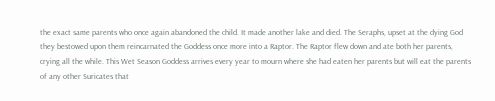the exact same parents who once again abandoned the child. It made another lake and died. The Seraphs, upset at the dying God they bestowed upon them reincarnated the Goddess once more into a Raptor. The Raptor flew down and ate both her parents, crying all the while. This Wet Season Goddess arrives every year to mourn where she had eaten her parents but will eat the parents of any other Suricates that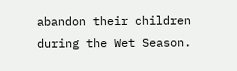abandon their children during the Wet Season.